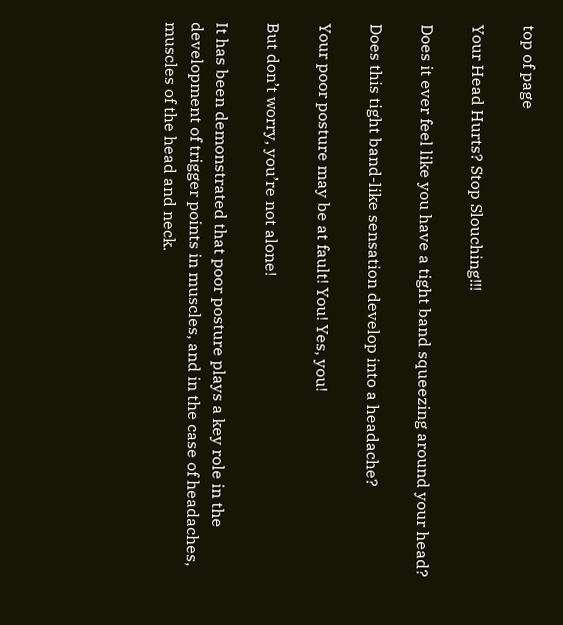top of page

Your Head Hurts? Stop Slouching!!!

Does it ever feel like you have a tight band squeezing around your head?

Does this tight band-like sensation develop into a headache?

Your poor posture may be at fault! You! Yes, you!

But don’t worry, you’re not alone!

It has been demonstrated that poor posture plays a key role in the development of trigger points in muscles, and in the case of headaches, muscles of the head and neck.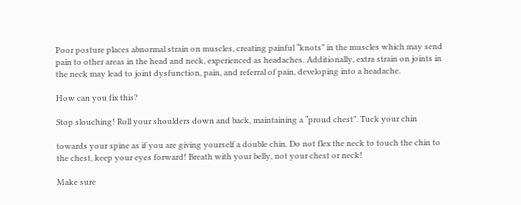Poor posture places abnormal strain on muscles, creating painful “knots” in the muscles which may send pain to other areas in the head and neck, experienced as headaches. Additionally, extra strain on joints in the neck may lead to joint dysfunction, pain, and referral of pain, developing into a headache.

How can you fix this?

Stop slouching! Roll your shoulders down and back, maintaining a “proud chest”. Tuck your chin

towards your spine as if you are giving yourself a double chin. Do not flex the neck to touch the chin to the chest, keep your eyes forward! Breath with your belly, not your chest or neck!

Make sure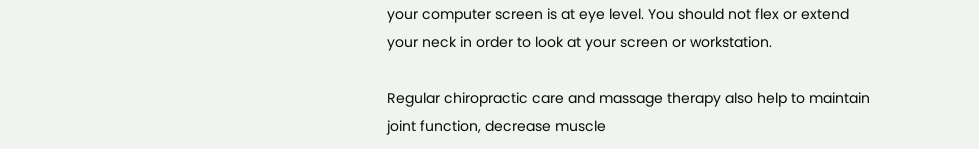your computer screen is at eye level. You should not flex or extend your neck in order to look at your screen or workstation.

Regular chiropractic care and massage therapy also help to maintain joint function, decrease muscle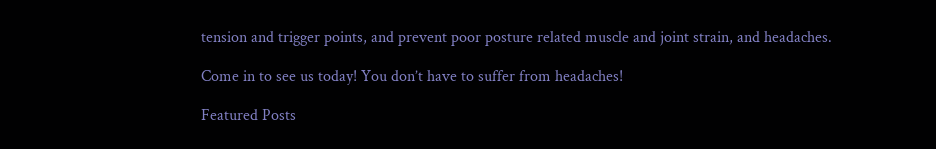tension and trigger points, and prevent poor posture related muscle and joint strain, and headaches.

Come in to see us today! You don’t have to suffer from headaches!

Featured Posts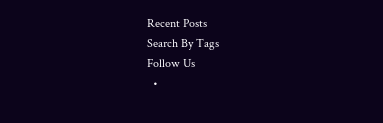Recent Posts
Search By Tags
Follow Us
  •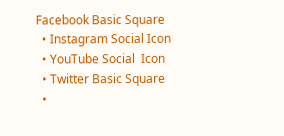Facebook Basic Square
  • Instagram Social Icon
  • YouTube Social  Icon
  • Twitter Basic Square
  •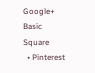Google+ Basic Square
  • Pinterest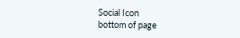Social Icon
bottom of page